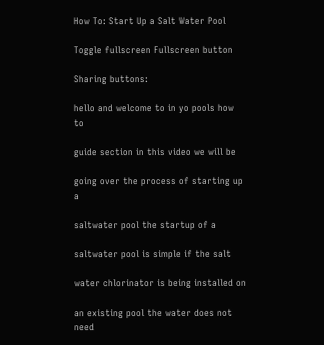How To: Start Up a Salt Water Pool

Toggle fullscreen Fullscreen button

Sharing buttons:

hello and welcome to in yo pools how to

guide section in this video we will be

going over the process of starting up a

saltwater pool the startup of a

saltwater pool is simple if the salt

water chlorinator is being installed on

an existing pool the water does not need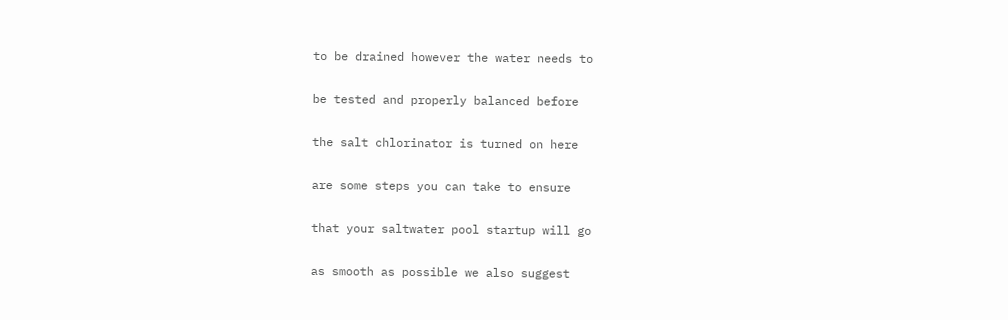to be drained however the water needs to

be tested and properly balanced before

the salt chlorinator is turned on here

are some steps you can take to ensure

that your saltwater pool startup will go

as smooth as possible we also suggest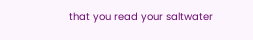that you read your saltwater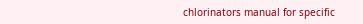chlorinators manual for specific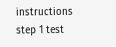instructions step 1 test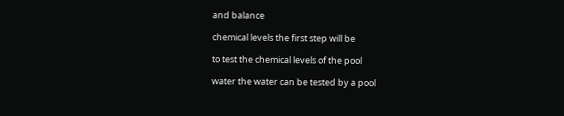and balance

chemical levels the first step will be

to test the chemical levels of the pool

water the water can be tested by a pool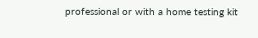professional or with a home testing kit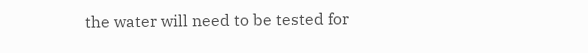the water will need to be tested for